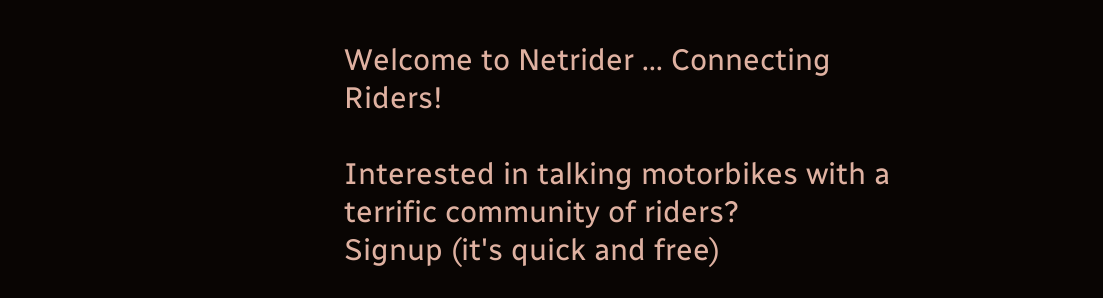Welcome to Netrider ... Connecting Riders!

Interested in talking motorbikes with a terrific community of riders?
Signup (it's quick and free)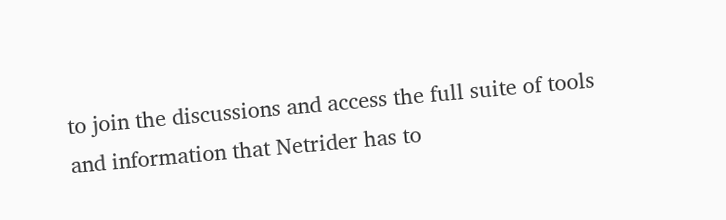to join the discussions and access the full suite of tools and information that Netrider has to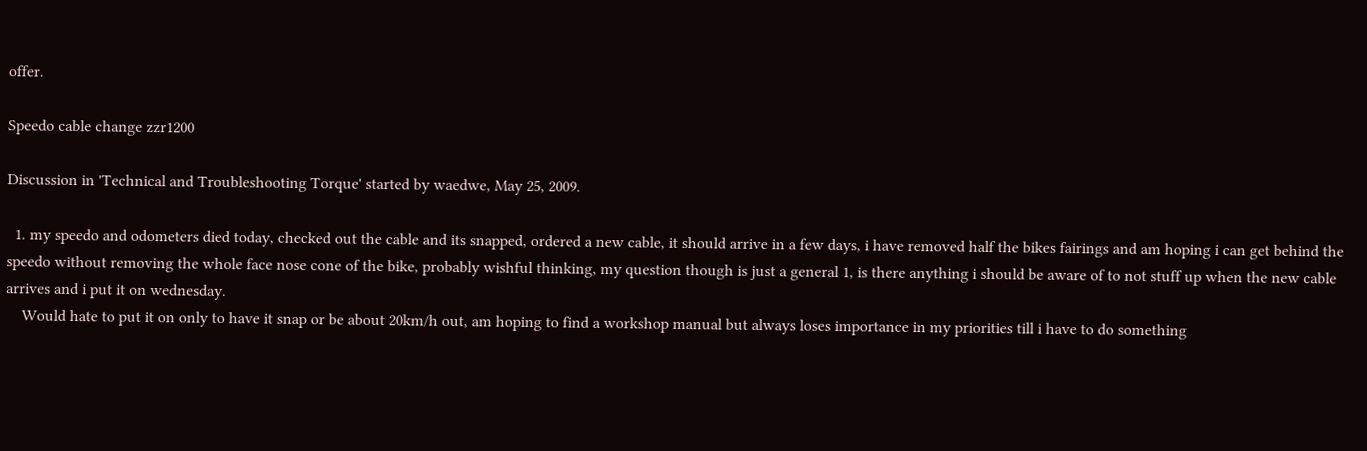offer.

Speedo cable change zzr1200

Discussion in 'Technical and Troubleshooting Torque' started by waedwe, May 25, 2009.

  1. my speedo and odometers died today, checked out the cable and its snapped, ordered a new cable, it should arrive in a few days, i have removed half the bikes fairings and am hoping i can get behind the speedo without removing the whole face nose cone of the bike, probably wishful thinking, my question though is just a general 1, is there anything i should be aware of to not stuff up when the new cable arrives and i put it on wednesday.
    Would hate to put it on only to have it snap or be about 20km/h out, am hoping to find a workshop manual but always loses importance in my priorities till i have to do something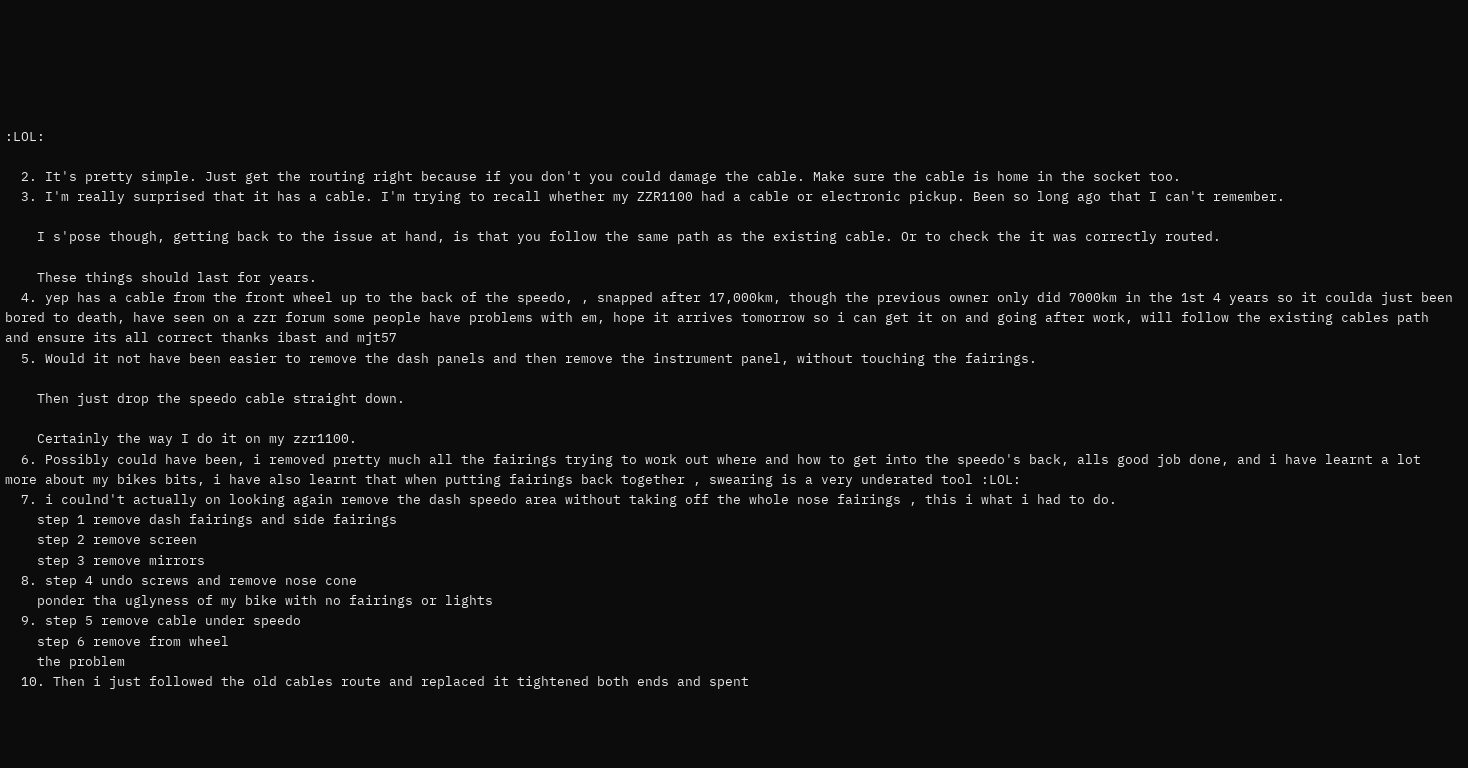:LOL:

  2. It's pretty simple. Just get the routing right because if you don't you could damage the cable. Make sure the cable is home in the socket too.
  3. I'm really surprised that it has a cable. I'm trying to recall whether my ZZR1100 had a cable or electronic pickup. Been so long ago that I can't remember.

    I s'pose though, getting back to the issue at hand, is that you follow the same path as the existing cable. Or to check the it was correctly routed.

    These things should last for years.
  4. yep has a cable from the front wheel up to the back of the speedo, , snapped after 17,000km, though the previous owner only did 7000km in the 1st 4 years so it coulda just been bored to death, have seen on a zzr forum some people have problems with em, hope it arrives tomorrow so i can get it on and going after work, will follow the existing cables path and ensure its all correct thanks ibast and mjt57
  5. Would it not have been easier to remove the dash panels and then remove the instrument panel, without touching the fairings.

    Then just drop the speedo cable straight down.

    Certainly the way I do it on my zzr1100.
  6. Possibly could have been, i removed pretty much all the fairings trying to work out where and how to get into the speedo's back, alls good job done, and i have learnt a lot more about my bikes bits, i have also learnt that when putting fairings back together , swearing is a very underated tool :LOL:
  7. i coulnd't actually on looking again remove the dash speedo area without taking off the whole nose fairings , this i what i had to do.
    step 1 remove dash fairings and side fairings
    step 2 remove screen
    step 3 remove mirrors
  8. step 4 undo screws and remove nose cone
    ponder tha uglyness of my bike with no fairings or lights
  9. step 5 remove cable under speedo
    step 6 remove from wheel
    the problem
  10. Then i just followed the old cables route and replaced it tightened both ends and spent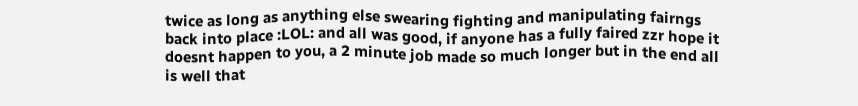twice as long as anything else swearing fighting and manipulating fairngs back into place :LOL: and all was good, if anyone has a fully faired zzr hope it doesnt happen to you, a 2 minute job made so much longer but in the end all is well that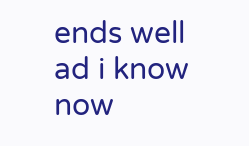ends well ad i know now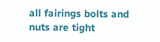all fairings bolts and nuts are tight